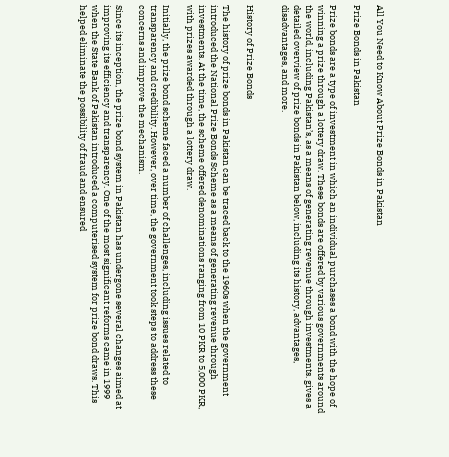All You Need to Know About Prize Bonds in Pakistan

Prize Bonds in Pakistan

Prize bonds are a type of investment in which an individual purchases a bond with the hope of winning a prize through a lottery draw. These bonds are offered by various governments around the world, including Pakistan’s, as a means of generating revenue through investments. gives a detailed overview of prize bonds in Pakistan below, including its history, advantages, disadvantages, and more.


History of Prize Bonds

The history of prize bonds in Pakistan can be traced back to the 1960s when the government introduced the National Prize Bonds Scheme as a means of generating revenue through investments. At the time, the scheme offered denominations ranging from 10 PKR to 5,000 PKR, with prizes awarded through a lottery draw.

Initially, the prize bond scheme faced a number of challenges, including issues related to transparency and credibility. However, over time, the government took steps to address these concerns and improve the mechanism.

Since its inception, the prize bond system in Pakistan has undergone several changes aimed at improving its efficiency and transparency. One of the most significant reforms came in 1999 when the State Bank of Pakistan introduced a computerised system for prize bond draws. This helped eliminate the possibility of fraud and ensured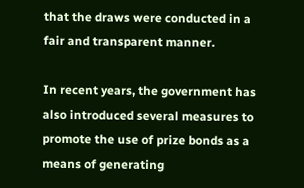that the draws were conducted in a fair and transparent manner.

In recent years, the government has also introduced several measures to promote the use of prize bonds as a means of generating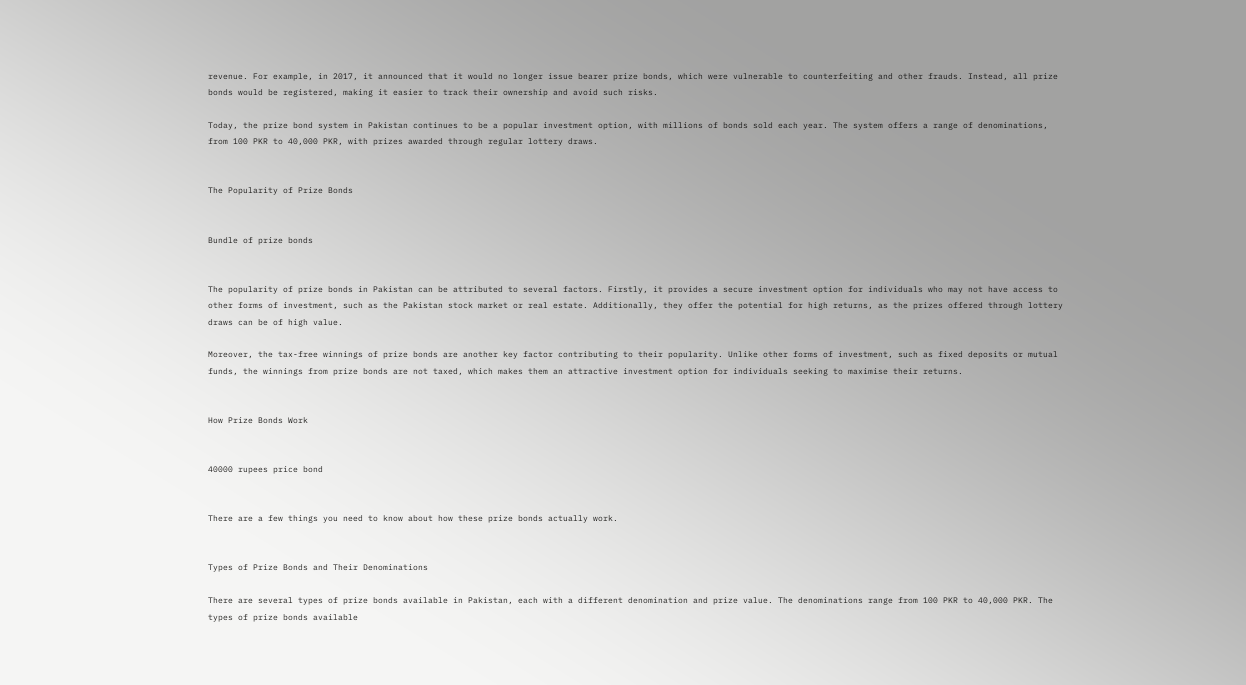revenue. For example, in 2017, it announced that it would no longer issue bearer prize bonds, which were vulnerable to counterfeiting and other frauds. Instead, all prize bonds would be registered, making it easier to track their ownership and avoid such risks.

Today, the prize bond system in Pakistan continues to be a popular investment option, with millions of bonds sold each year. The system offers a range of denominations, from 100 PKR to 40,000 PKR, with prizes awarded through regular lottery draws.


The Popularity of Prize Bonds


Bundle of prize bonds


The popularity of prize bonds in Pakistan can be attributed to several factors. Firstly, it provides a secure investment option for individuals who may not have access to other forms of investment, such as the Pakistan stock market or real estate. Additionally, they offer the potential for high returns, as the prizes offered through lottery draws can be of high value.

Moreover, the tax-free winnings of prize bonds are another key factor contributing to their popularity. Unlike other forms of investment, such as fixed deposits or mutual funds, the winnings from prize bonds are not taxed, which makes them an attractive investment option for individuals seeking to maximise their returns.


How Prize Bonds Work


40000 rupees price bond


There are a few things you need to know about how these prize bonds actually work.


Types of Prize Bonds and Their Denominations

There are several types of prize bonds available in Pakistan, each with a different denomination and prize value. The denominations range from 100 PKR to 40,000 PKR. The types of prize bonds available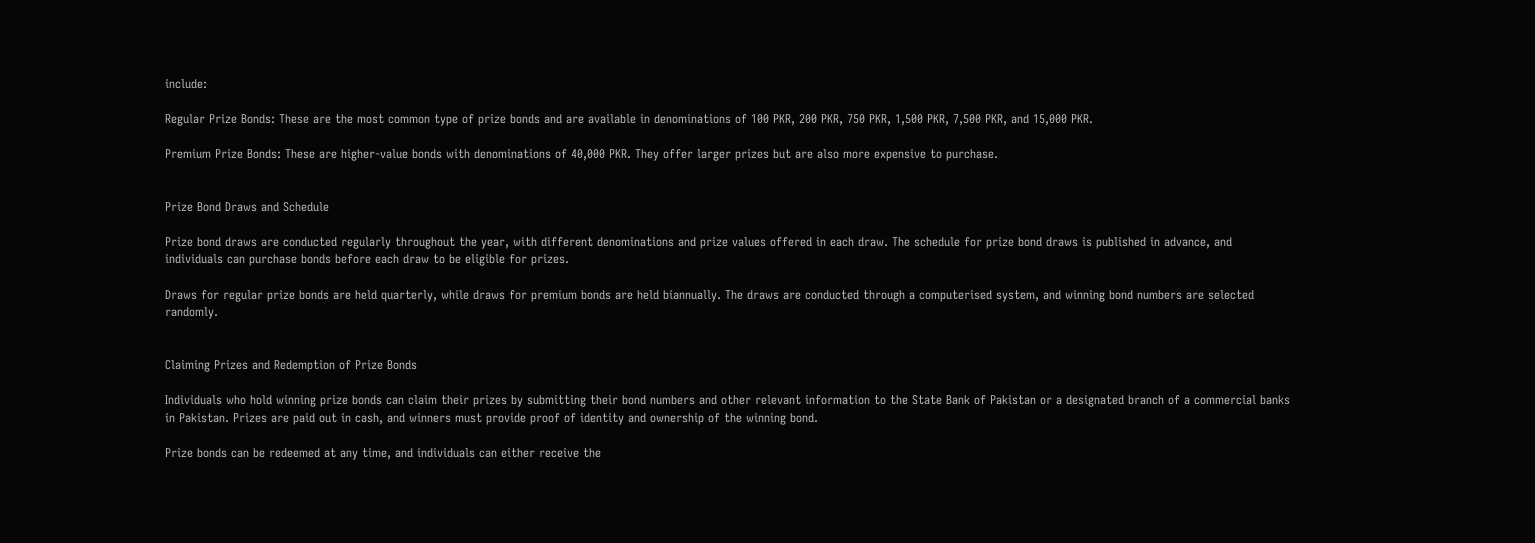include:

Regular Prize Bonds: These are the most common type of prize bonds and are available in denominations of 100 PKR, 200 PKR, 750 PKR, 1,500 PKR, 7,500 PKR, and 15,000 PKR.

Premium Prize Bonds: These are higher-value bonds with denominations of 40,000 PKR. They offer larger prizes but are also more expensive to purchase.


Prize Bond Draws and Schedule

Prize bond draws are conducted regularly throughout the year, with different denominations and prize values offered in each draw. The schedule for prize bond draws is published in advance, and individuals can purchase bonds before each draw to be eligible for prizes.

Draws for regular prize bonds are held quarterly, while draws for premium bonds are held biannually. The draws are conducted through a computerised system, and winning bond numbers are selected randomly.


Claiming Prizes and Redemption of Prize Bonds

Individuals who hold winning prize bonds can claim their prizes by submitting their bond numbers and other relevant information to the State Bank of Pakistan or a designated branch of a commercial banks in Pakistan. Prizes are paid out in cash, and winners must provide proof of identity and ownership of the winning bond.

Prize bonds can be redeemed at any time, and individuals can either receive the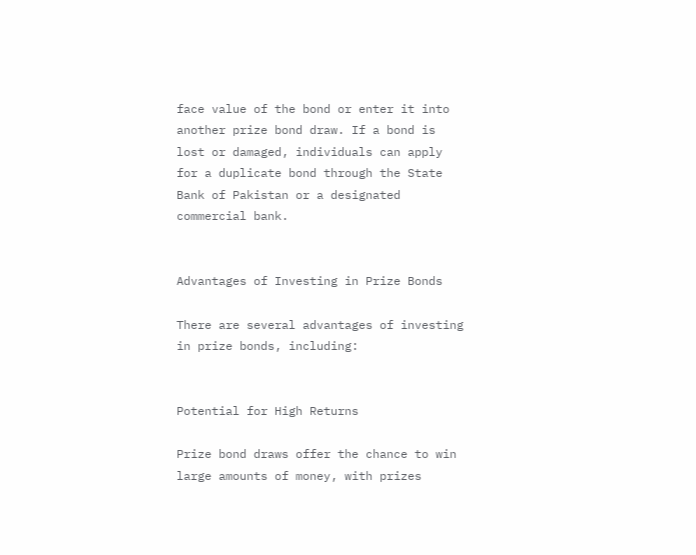face value of the bond or enter it into another prize bond draw. If a bond is lost or damaged, individuals can apply for a duplicate bond through the State Bank of Pakistan or a designated commercial bank.


Advantages of Investing in Prize Bonds

There are several advantages of investing in prize bonds, including:


Potential for High Returns

Prize bond draws offer the chance to win large amounts of money, with prizes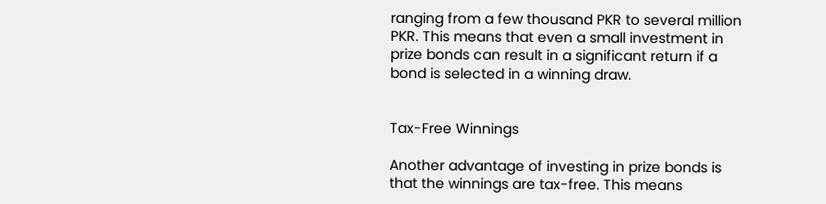ranging from a few thousand PKR to several million PKR. This means that even a small investment in prize bonds can result in a significant return if a bond is selected in a winning draw.


Tax-Free Winnings

Another advantage of investing in prize bonds is that the winnings are tax-free. This means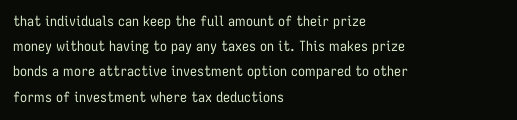that individuals can keep the full amount of their prize money without having to pay any taxes on it. This makes prize bonds a more attractive investment option compared to other forms of investment where tax deductions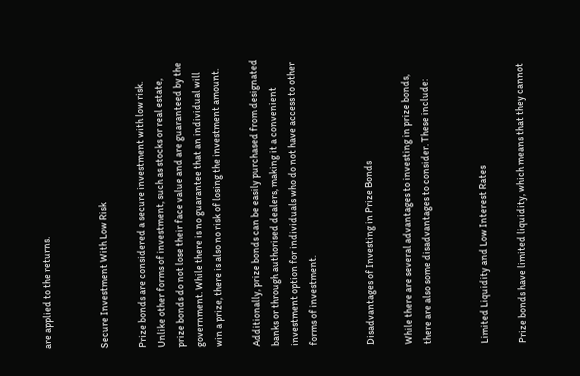are applied to the returns.


Secure Investment With Low Risk

Prize bonds are considered a secure investment with low risk. Unlike other forms of investment, such as stocks or real estate, prize bonds do not lose their face value and are guaranteed by the government. While there is no guarantee that an individual will win a prize, there is also no risk of losing the investment amount.

Additionally, prize bonds can be easily purchased from designated banks or through authorised dealers, making it a convenient investment option for individuals who do not have access to other forms of investment.


Disadvantages of Investing in Prize Bonds

While there are several advantages to investing in prize bonds, there are also some disadvantages to consider. These include:


Limited Liquidity and Low Interest Rates

Prize bonds have limited liquidity, which means that they cannot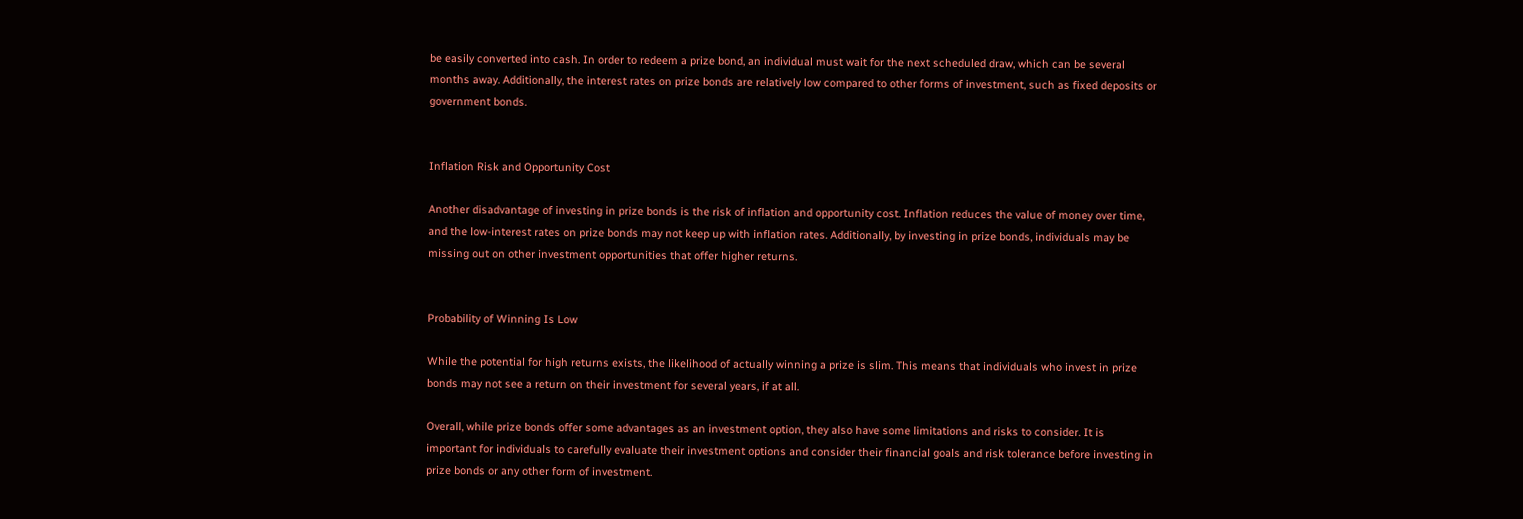be easily converted into cash. In order to redeem a prize bond, an individual must wait for the next scheduled draw, which can be several months away. Additionally, the interest rates on prize bonds are relatively low compared to other forms of investment, such as fixed deposits or government bonds.


Inflation Risk and Opportunity Cost

Another disadvantage of investing in prize bonds is the risk of inflation and opportunity cost. Inflation reduces the value of money over time, and the low-interest rates on prize bonds may not keep up with inflation rates. Additionally, by investing in prize bonds, individuals may be missing out on other investment opportunities that offer higher returns.


Probability of Winning Is Low

While the potential for high returns exists, the likelihood of actually winning a prize is slim. This means that individuals who invest in prize bonds may not see a return on their investment for several years, if at all.

Overall, while prize bonds offer some advantages as an investment option, they also have some limitations and risks to consider. It is important for individuals to carefully evaluate their investment options and consider their financial goals and risk tolerance before investing in prize bonds or any other form of investment.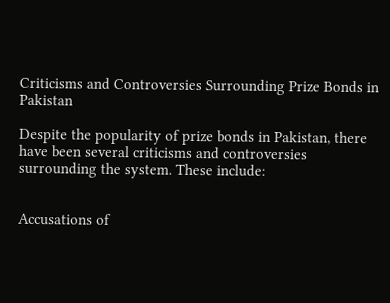Criticisms and Controversies Surrounding Prize Bonds in Pakistan

Despite the popularity of prize bonds in Pakistan, there have been several criticisms and controversies surrounding the system. These include:


Accusations of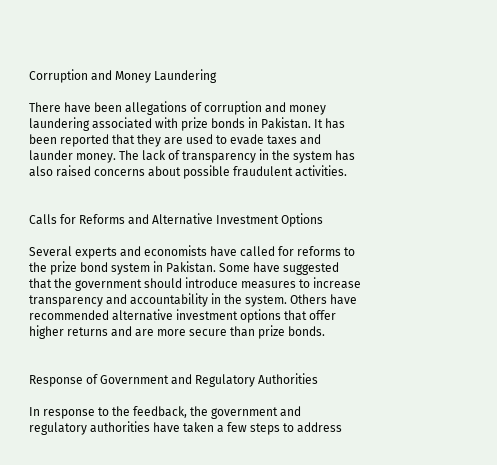Corruption and Money Laundering

There have been allegations of corruption and money laundering associated with prize bonds in Pakistan. It has been reported that they are used to evade taxes and launder money. The lack of transparency in the system has also raised concerns about possible fraudulent activities.


Calls for Reforms and Alternative Investment Options

Several experts and economists have called for reforms to the prize bond system in Pakistan. Some have suggested that the government should introduce measures to increase transparency and accountability in the system. Others have recommended alternative investment options that offer higher returns and are more secure than prize bonds.


Response of Government and Regulatory Authorities

In response to the feedback, the government and regulatory authorities have taken a few steps to address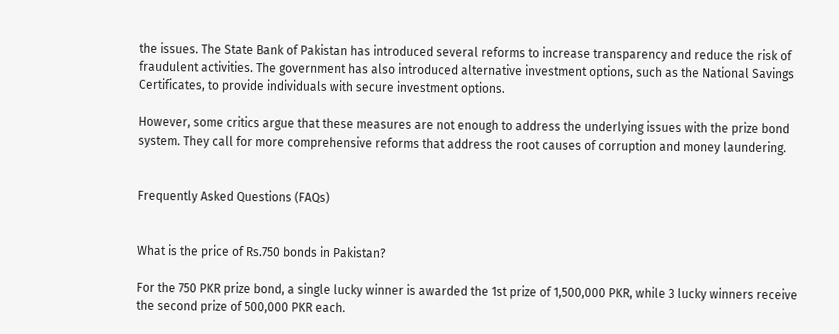the issues. The State Bank of Pakistan has introduced several reforms to increase transparency and reduce the risk of fraudulent activities. The government has also introduced alternative investment options, such as the National Savings Certificates, to provide individuals with secure investment options.

However, some critics argue that these measures are not enough to address the underlying issues with the prize bond system. They call for more comprehensive reforms that address the root causes of corruption and money laundering.


Frequently Asked Questions (FAQs)


What is the price of Rs.750 bonds in Pakistan?

For the 750 PKR prize bond, a single lucky winner is awarded the 1st prize of 1,500,000 PKR, while 3 lucky winners receive the second prize of 500,000 PKR each.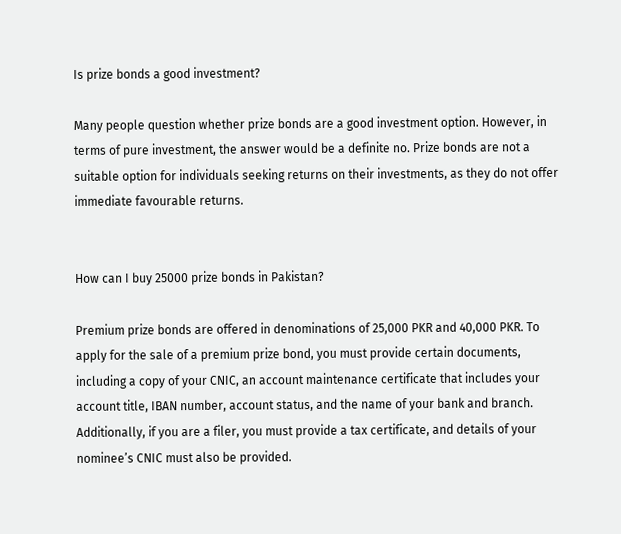Is prize bonds a good investment?

Many people question whether prize bonds are a good investment option. However, in terms of pure investment, the answer would be a definite no. Prize bonds are not a suitable option for individuals seeking returns on their investments, as they do not offer immediate favourable returns.


How can I buy 25000 prize bonds in Pakistan?

Premium prize bonds are offered in denominations of 25,000 PKR and 40,000 PKR. To apply for the sale of a premium prize bond, you must provide certain documents, including a copy of your CNIC, an account maintenance certificate that includes your account title, IBAN number, account status, and the name of your bank and branch. Additionally, if you are a filer, you must provide a tax certificate, and details of your nominee’s CNIC must also be provided.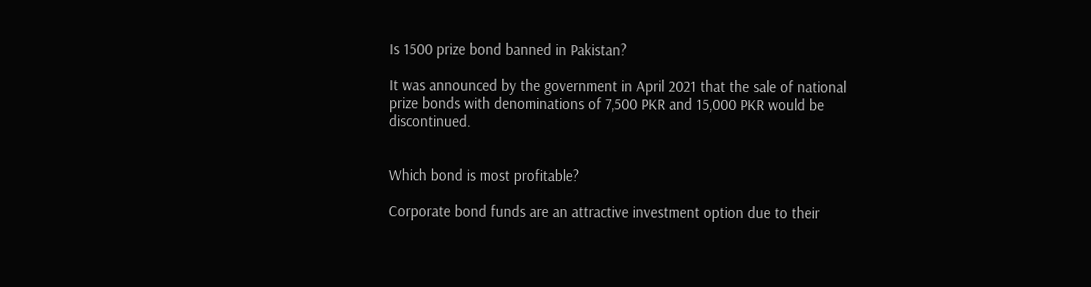Is 1500 prize bond banned in Pakistan?

It was announced by the government in April 2021 that the sale of national prize bonds with denominations of 7,500 PKR and 15,000 PKR would be discontinued.


Which bond is most profitable?

Corporate bond funds are an attractive investment option due to their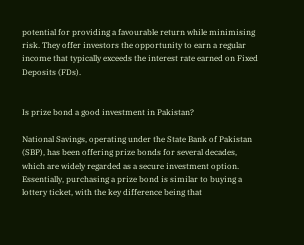potential for providing a favourable return while minimising risk. They offer investors the opportunity to earn a regular income that typically exceeds the interest rate earned on Fixed Deposits (FDs).


Is prize bond a good investment in Pakistan?

National Savings, operating under the State Bank of Pakistan (SBP), has been offering prize bonds for several decades, which are widely regarded as a secure investment option. Essentially, purchasing a prize bond is similar to buying a lottery ticket, with the key difference being that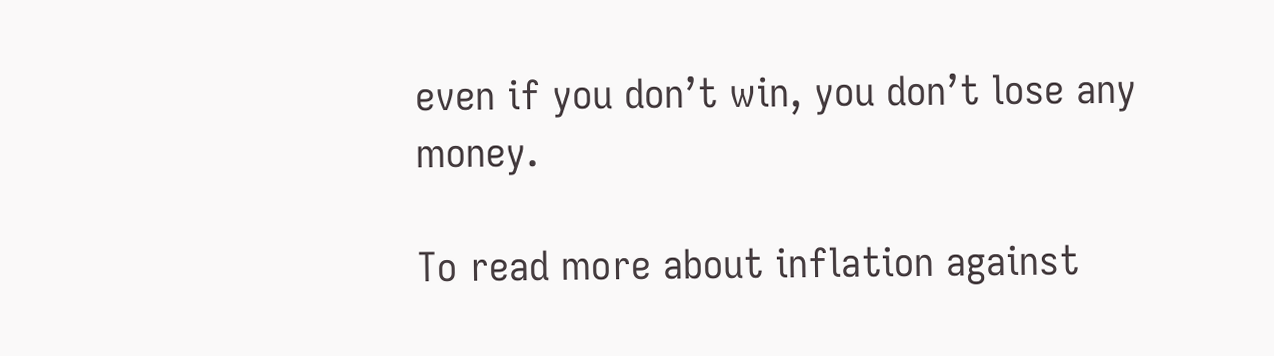even if you don’t win, you don’t lose any money.

To read more about inflation against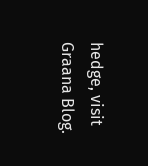hedge, visit Graana Blog.